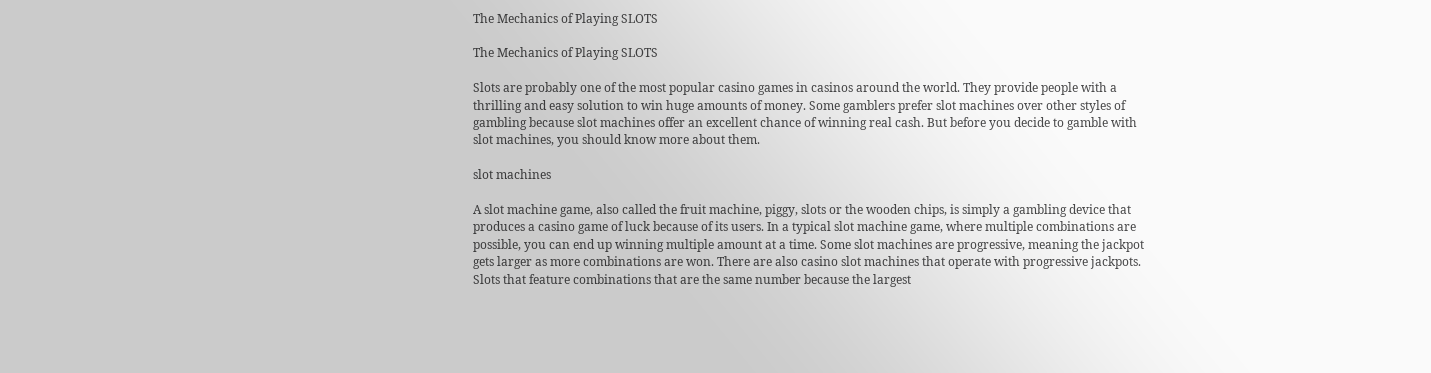The Mechanics of Playing SLOTS

The Mechanics of Playing SLOTS

Slots are probably one of the most popular casino games in casinos around the world. They provide people with a thrilling and easy solution to win huge amounts of money. Some gamblers prefer slot machines over other styles of gambling because slot machines offer an excellent chance of winning real cash. But before you decide to gamble with slot machines, you should know more about them.

slot machines

A slot machine game, also called the fruit machine, piggy, slots or the wooden chips, is simply a gambling device that produces a casino game of luck because of its users. In a typical slot machine game, where multiple combinations are possible, you can end up winning multiple amount at a time. Some slot machines are progressive, meaning the jackpot gets larger as more combinations are won. There are also casino slot machines that operate with progressive jackpots. Slots that feature combinations that are the same number because the largest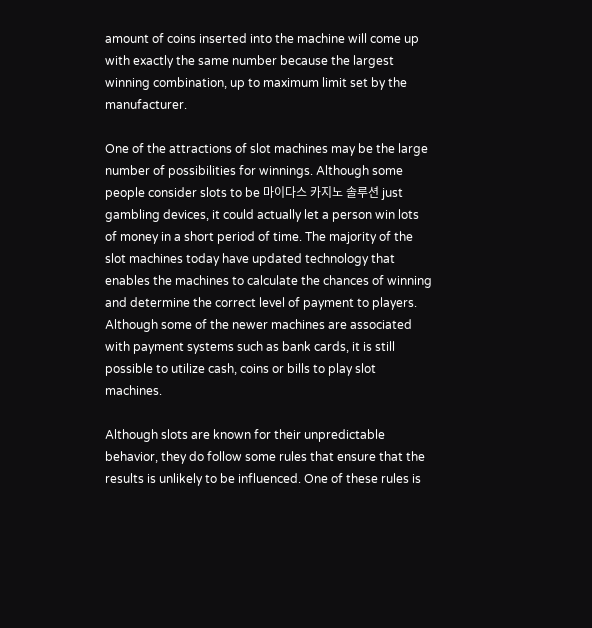amount of coins inserted into the machine will come up with exactly the same number because the largest winning combination, up to maximum limit set by the manufacturer.

One of the attractions of slot machines may be the large number of possibilities for winnings. Although some people consider slots to be 마이다스 카지노 솔루션 just gambling devices, it could actually let a person win lots of money in a short period of time. The majority of the slot machines today have updated technology that enables the machines to calculate the chances of winning and determine the correct level of payment to players. Although some of the newer machines are associated with payment systems such as bank cards, it is still possible to utilize cash, coins or bills to play slot machines.

Although slots are known for their unpredictable behavior, they do follow some rules that ensure that the results is unlikely to be influenced. One of these rules is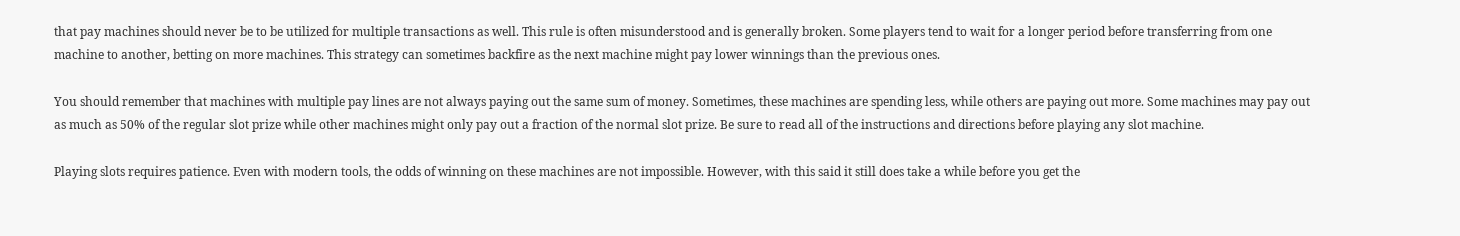that pay machines should never be to be utilized for multiple transactions as well. This rule is often misunderstood and is generally broken. Some players tend to wait for a longer period before transferring from one machine to another, betting on more machines. This strategy can sometimes backfire as the next machine might pay lower winnings than the previous ones.

You should remember that machines with multiple pay lines are not always paying out the same sum of money. Sometimes, these machines are spending less, while others are paying out more. Some machines may pay out as much as 50% of the regular slot prize while other machines might only pay out a fraction of the normal slot prize. Be sure to read all of the instructions and directions before playing any slot machine.

Playing slots requires patience. Even with modern tools, the odds of winning on these machines are not impossible. However, with this said it still does take a while before you get the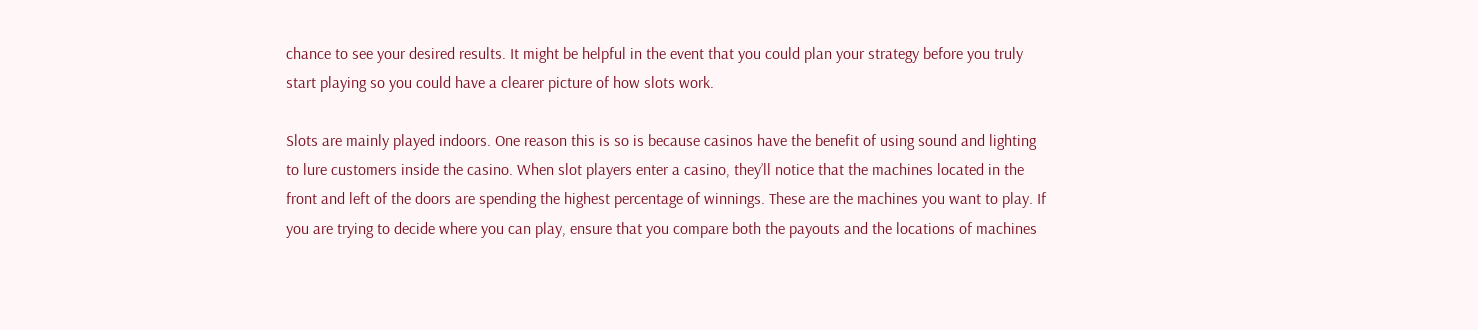chance to see your desired results. It might be helpful in the event that you could plan your strategy before you truly start playing so you could have a clearer picture of how slots work.

Slots are mainly played indoors. One reason this is so is because casinos have the benefit of using sound and lighting to lure customers inside the casino. When slot players enter a casino, they’ll notice that the machines located in the front and left of the doors are spending the highest percentage of winnings. These are the machines you want to play. If you are trying to decide where you can play, ensure that you compare both the payouts and the locations of machines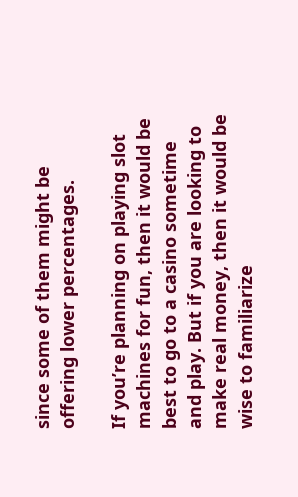since some of them might be offering lower percentages.

If you’re planning on playing slot machines for fun, then it would be best to go to a casino sometime and play. But if you are looking to make real money, then it would be wise to familiarize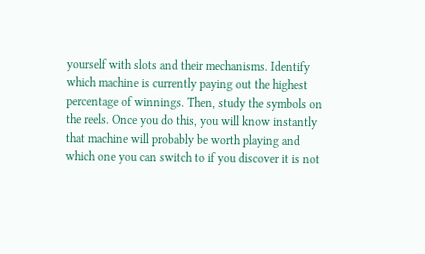yourself with slots and their mechanisms. Identify which machine is currently paying out the highest percentage of winnings. Then, study the symbols on the reels. Once you do this, you will know instantly that machine will probably be worth playing and which one you can switch to if you discover it is not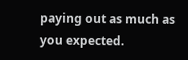paying out as much as you expected.